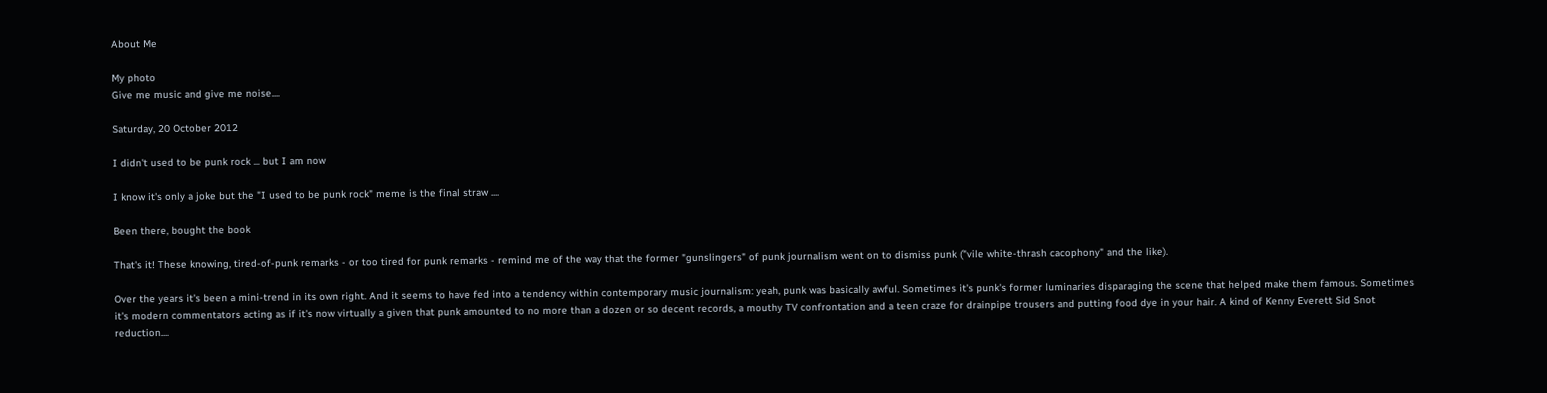About Me

My photo
Give me music and give me noise....

Saturday, 20 October 2012

I didn't used to be punk rock ... but I am now

I know it's only a joke but the "I used to be punk rock" meme is the final straw ....

Been there, bought the book

That's it! These knowing, tired-of-punk remarks - or too tired for punk remarks - remind me of the way that the former "gunslingers" of punk journalism went on to dismiss punk ("vile white-thrash cacophony" and the like).

Over the years it's been a mini-trend in its own right. And it seems to have fed into a tendency within contemporary music journalism: yeah, punk was basically awful. Sometimes it's punk's former luminaries disparaging the scene that helped make them famous. Sometimes it's modern commentators acting as if it's now virtually a given that punk amounted to no more than a dozen or so decent records, a mouthy TV confrontation and a teen craze for drainpipe trousers and putting food dye in your hair. A kind of Kenny Everett Sid Snot reduction....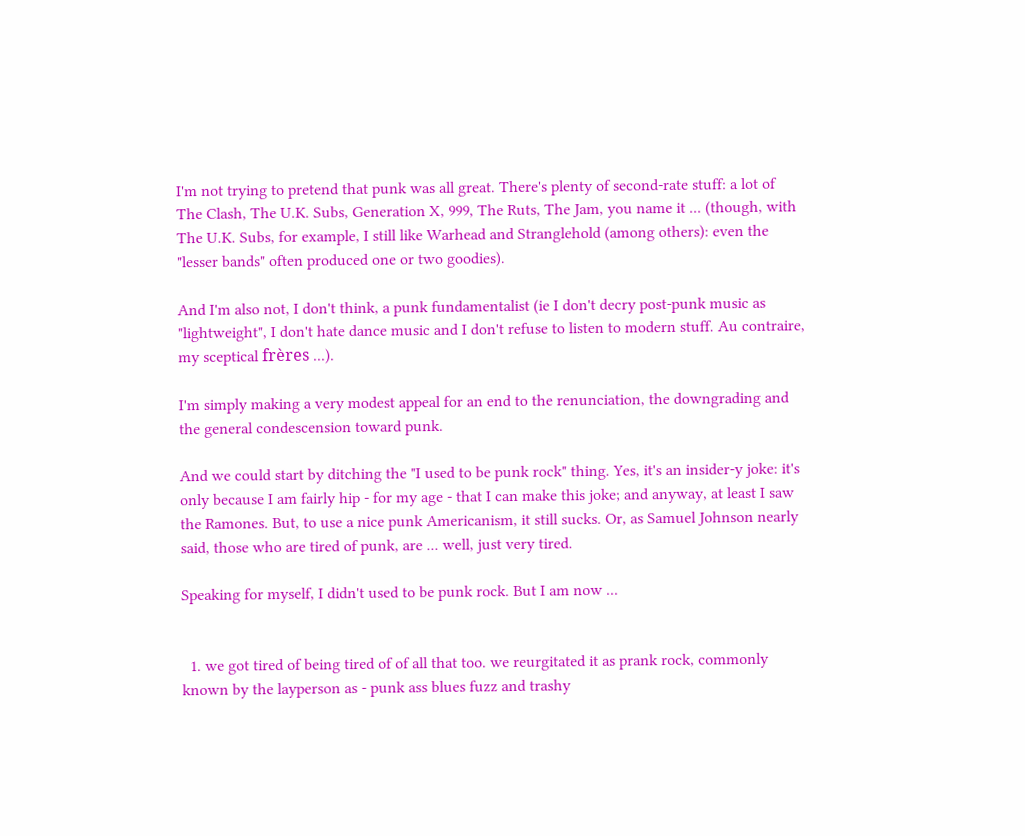I'm not trying to pretend that punk was all great. There's plenty of second-rate stuff: a lot of The Clash, The U.K. Subs, Generation X, 999, The Ruts, The Jam, you name it ... (though, with The U.K. Subs, for example, I still like Warhead and Stranglehold (among others): even the "lesser bands" often produced one or two goodies).

And I'm also not, I don't think, a punk fundamentalist (ie I don't decry post-punk music as "lightweight", I don't hate dance music and I don't refuse to listen to modern stuff. Au contraire, my sceptical frères ...).

I'm simply making a very modest appeal for an end to the renunciation, the downgrading and the general condescension toward punk.

And we could start by ditching the "I used to be punk rock" thing. Yes, it's an insider-y joke: it's only because I am fairly hip - for my age - that I can make this joke; and anyway, at least I saw the Ramones. But, to use a nice punk Americanism, it still sucks. Or, as Samuel Johnson nearly said, those who are tired of punk, are ... well, just very tired.

Speaking for myself, I didn't used to be punk rock. But I am now ...


  1. we got tired of being tired of of all that too. we reurgitated it as prank rock, commonly known by the layperson as - punk ass blues fuzz and trashy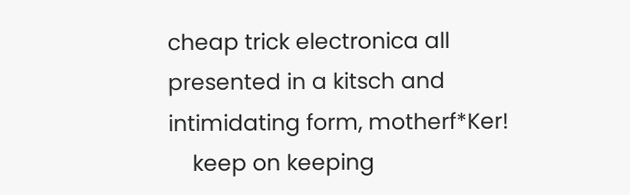cheap trick electronica all presented in a kitsch and intimidating form, motherf*Ker!
    keep on keeping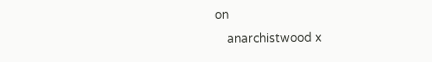on
    anarchistwood x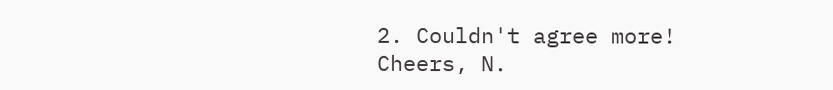2. Couldn't agree more! Cheers, N.